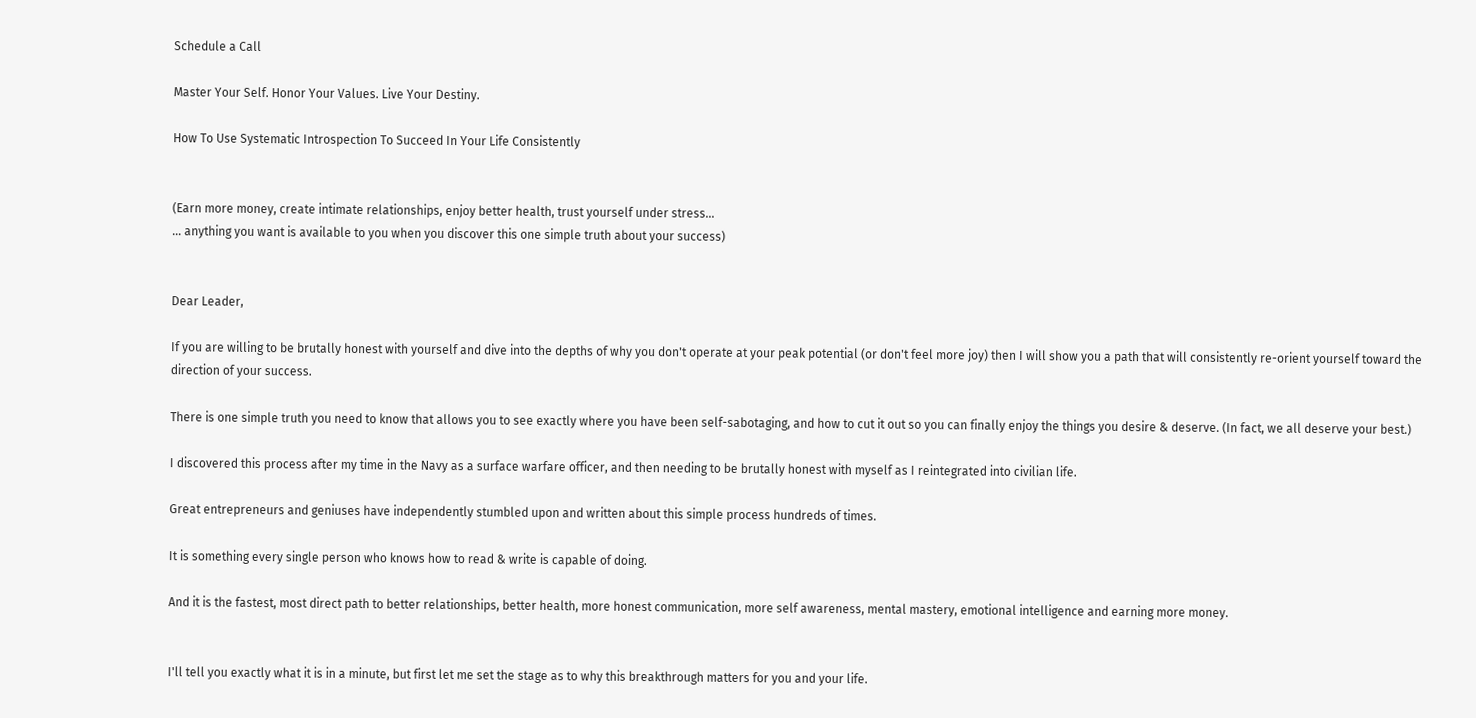Schedule a Call

Master Your Self. Honor Your Values. Live Your Destiny.

How To Use Systematic Introspection To Succeed In Your Life Consistently


(Earn more money, create intimate relationships, enjoy better health, trust yourself under stress…
… anything you want is available to you when you discover this one simple truth about your success)


Dear Leader,

If you are willing to be brutally honest with yourself and dive into the depths of why you don't operate at your peak potential (or don't feel more joy) then I will show you a path that will consistently re-orient yourself toward the direction of your success.

There is one simple truth you need to know that allows you to see exactly where you have been self-sabotaging, and how to cut it out so you can finally enjoy the things you desire & deserve. (In fact, we all deserve your best.)

I discovered this process after my time in the Navy as a surface warfare officer, and then needing to be brutally honest with myself as I reintegrated into civilian life.

Great entrepreneurs and geniuses have independently stumbled upon and written about this simple process hundreds of times.

It is something every single person who knows how to read & write is capable of doing.

And it is the fastest, most direct path to better relationships, better health, more honest communication, more self awareness, mental mastery, emotional intelligence and earning more money.


I'll tell you exactly what it is in a minute, but first let me set the stage as to why this breakthrough matters for you and your life.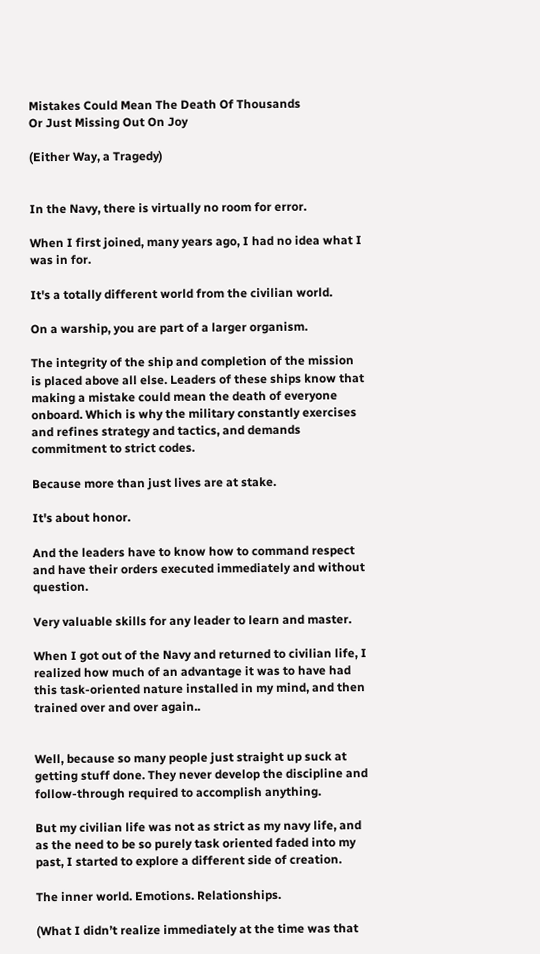Mistakes Could Mean The Death Of Thousands
Or Just Missing Out On Joy

(Either Way, a Tragedy)


In the Navy, there is virtually no room for error.

When I first joined, many years ago, I had no idea what I was in for.

It's a totally different world from the civilian world.

On a warship, you are part of a larger organism.

The integrity of the ship and completion of the mission is placed above all else. Leaders of these ships know that making a mistake could mean the death of everyone onboard. Which is why the military constantly exercises and refines strategy and tactics, and demands commitment to strict codes.

Because more than just lives are at stake.

It's about honor.

And the leaders have to know how to command respect and have their orders executed immediately and without question.

Very valuable skills for any leader to learn and master.

When I got out of the Navy and returned to civilian life, I realized how much of an advantage it was to have had this task-oriented nature installed in my mind, and then trained over and over again..


Well, because so many people just straight up suck at getting stuff done. They never develop the discipline and follow-through required to accomplish anything.

But my civilian life was not as strict as my navy life, and as the need to be so purely task oriented faded into my past, I started to explore a different side of creation.

The inner world. Emotions. Relationships.

(What I didn’t realize immediately at the time was that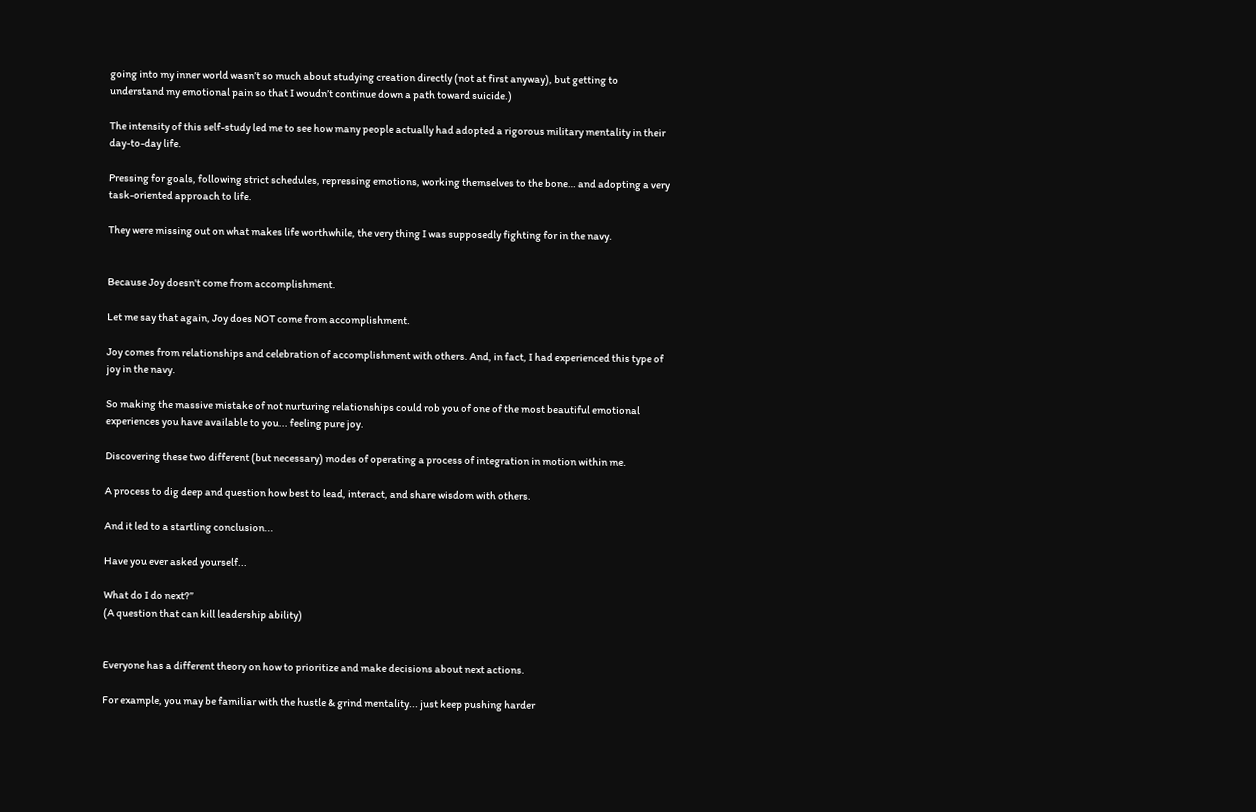going into my inner world wasn’t so much about studying creation directly (not at first anyway), but getting to understand my emotional pain so that I woudn’t continue down a path toward suicide.)

The intensity of this self-study led me to see how many people actually had adopted a rigorous military mentality in their day-to-day life.

Pressing for goals, following strict schedules, repressing emotions, working themselves to the bone… and adopting a very task-oriented approach to life.

They were missing out on what makes life worthwhile, the very thing I was supposedly fighting for in the navy.


Because Joy doesn't come from accomplishment.

Let me say that again, Joy does NOT come from accomplishment.

Joy comes from relationships and celebration of accomplishment with others. And, in fact, I had experienced this type of joy in the navy.

So making the massive mistake of not nurturing relationships could rob you of one of the most beautiful emotional experiences you have available to you... feeling pure joy.

Discovering these two different (but necessary) modes of operating a process of integration in motion within me.

A process to dig deep and question how best to lead, interact, and share wisdom with others.

And it led to a startling conclusion...

Have you ever asked yourself...

What do I do next?”
(A question that can kill leadership ability)


Everyone has a different theory on how to prioritize and make decisions about next actions.

For example, you may be familiar with the hustle & grind mentality... just keep pushing harder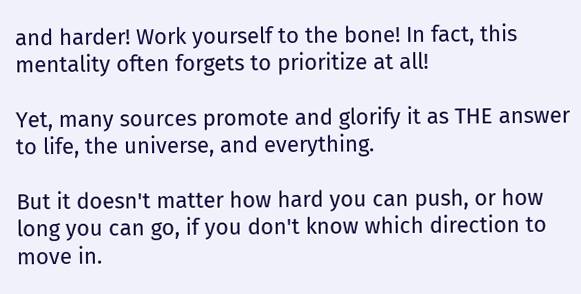and harder! Work yourself to the bone! In fact, this mentality often forgets to prioritize at all!

Yet, many sources promote and glorify it as THE answer to life, the universe, and everything.

But it doesn't matter how hard you can push, or how long you can go, if you don't know which direction to move in.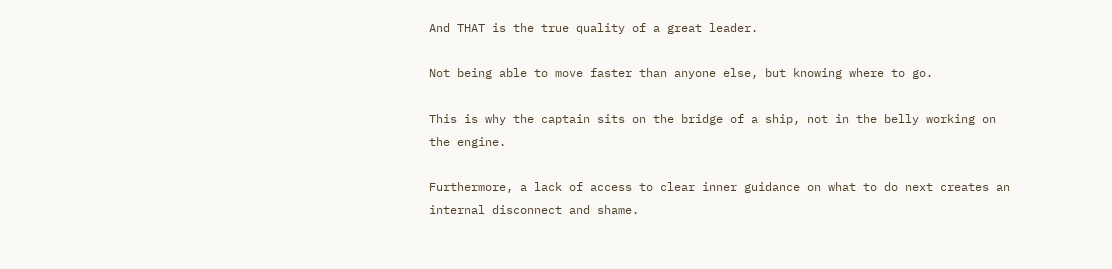And THAT is the true quality of a great leader.

Not being able to move faster than anyone else, but knowing where to go.

This is why the captain sits on the bridge of a ship, not in the belly working on the engine.

Furthermore, a lack of access to clear inner guidance on what to do next creates an internal disconnect and shame.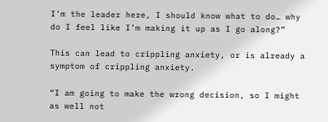I'm the leader here, I should know what to do… why do I feel like I’m making it up as I go along?”

This can lead to crippling anxiety, or is already a symptom of crippling anxiety.

“I am going to make the wrong decision, so I might as well not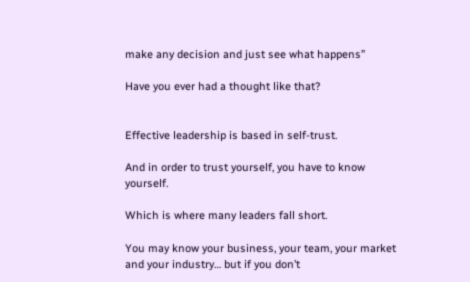make any decision and just see what happens”

Have you ever had a thought like that?


Effective leadership is based in self-trust.

And in order to trust yourself, you have to know yourself.

Which is where many leaders fall short.

You may know your business, your team, your market and your industry… but if you don’t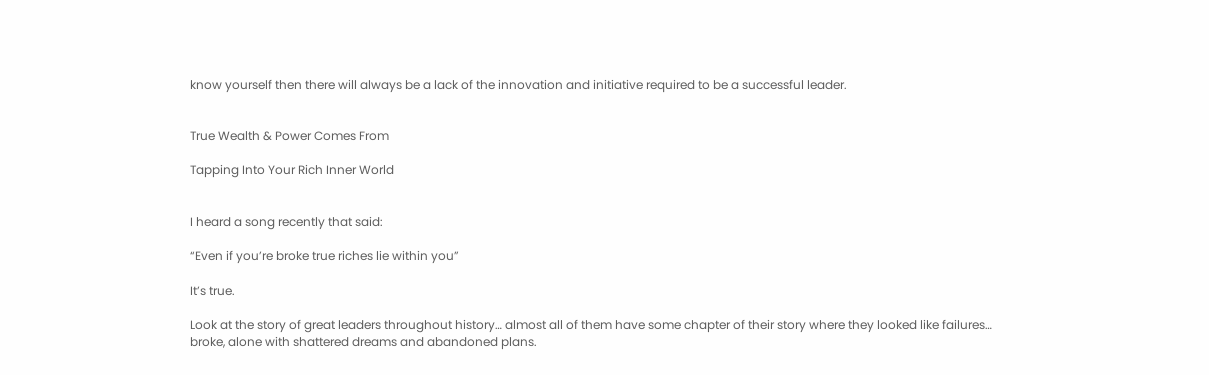know yourself then there will always be a lack of the innovation and initiative required to be a successful leader.


True Wealth & Power Comes From

Tapping Into Your Rich Inner World


I heard a song recently that said:

“Even if you’re broke true riches lie within you”

It’s true.

Look at the story of great leaders throughout history… almost all of them have some chapter of their story where they looked like failures… broke, alone with shattered dreams and abandoned plans.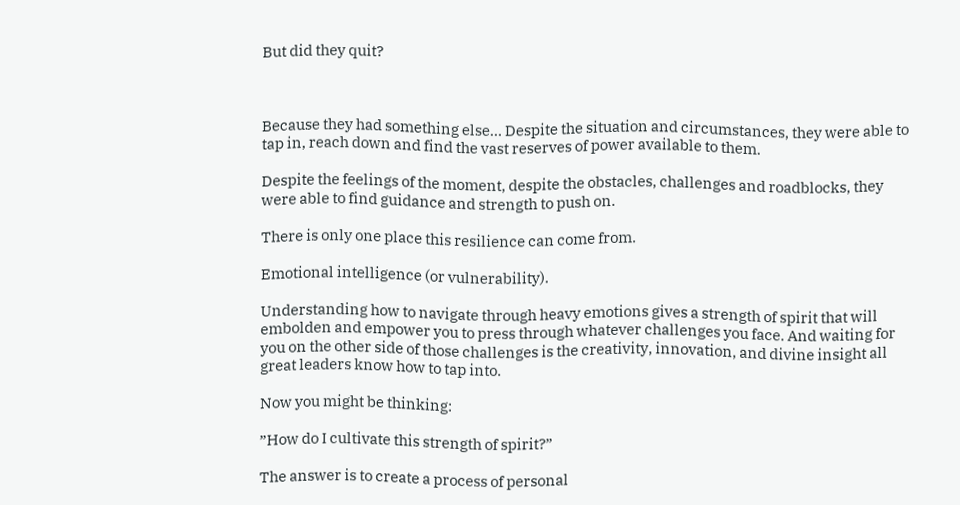But did they quit?



Because they had something else… Despite the situation and circumstances, they were able to tap in, reach down and find the vast reserves of power available to them.

Despite the feelings of the moment, despite the obstacles, challenges and roadblocks, they were able to find guidance and strength to push on.

There is only one place this resilience can come from.

Emotional intelligence (or vulnerability).

Understanding how to navigate through heavy emotions gives a strength of spirit that will embolden and empower you to press through whatever challenges you face. And waiting for you on the other side of those challenges is the creativity, innovation, and divine insight all great leaders know how to tap into.

Now you might be thinking:

”How do I cultivate this strength of spirit?”

The answer is to create a process of personal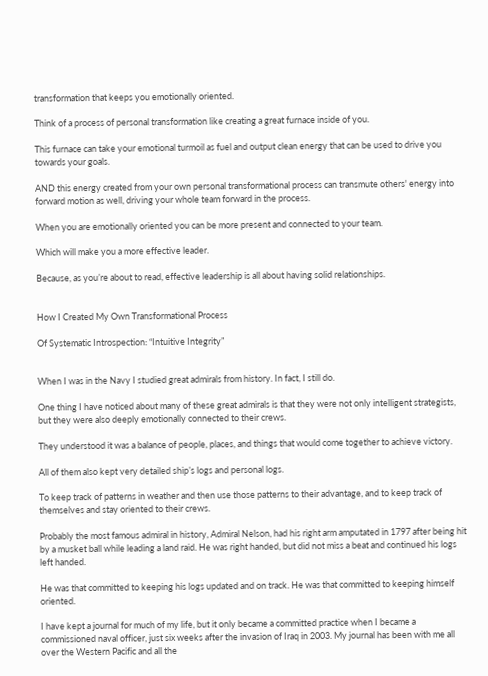transformation that keeps you emotionally oriented.

Think of a process of personal transformation like creating a great furnace inside of you.

This furnace can take your emotional turmoil as fuel and output clean energy that can be used to drive you towards your goals.

AND this energy created from your own personal transformational process can transmute others' energy into forward motion as well, driving your whole team forward in the process.

When you are emotionally oriented you can be more present and connected to your team.

Which will make you a more effective leader.

Because, as you’re about to read, effective leadership is all about having solid relationships.


How I Created My Own Transformational Process

Of Systematic Introspection: “Intuitive Integrity”


When I was in the Navy I studied great admirals from history. In fact, I still do.

One thing I have noticed about many of these great admirals is that they were not only intelligent strategists, but they were also deeply emotionally connected to their crews.

They understood it was a balance of people, places, and things that would come together to achieve victory.

All of them also kept very detailed ship’s logs and personal logs.

To keep track of patterns in weather and then use those patterns to their advantage, and to keep track of themselves and stay oriented to their crews.

Probably the most famous admiral in history, Admiral Nelson, had his right arm amputated in 1797 after being hit by a musket ball while leading a land raid. He was right handed, but did not miss a beat and continued his logs left handed.

He was that committed to keeping his logs updated and on track. He was that committed to keeping himself oriented.

I have kept a journal for much of my life, but it only became a committed practice when I became a commissioned naval officer, just six weeks after the invasion of Iraq in 2003. My journal has been with me all over the Western Pacific and all the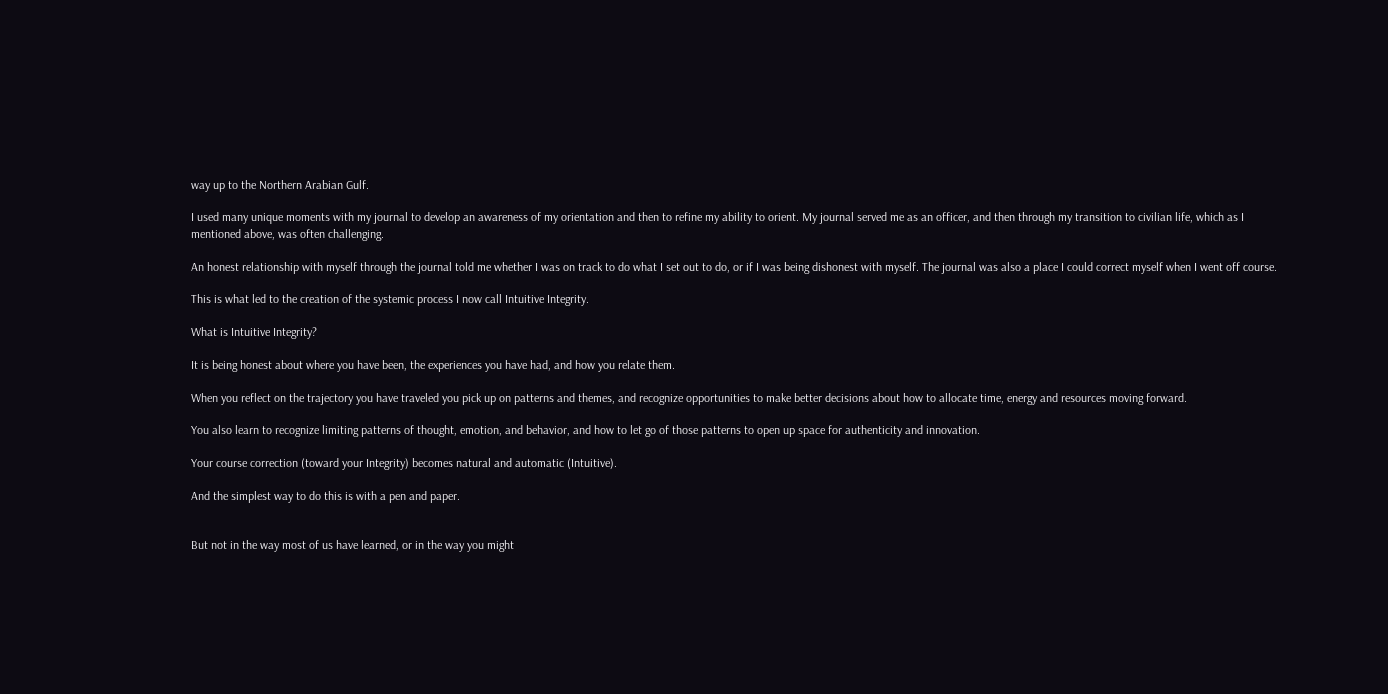way up to the Northern Arabian Gulf.

I used many unique moments with my journal to develop an awareness of my orientation and then to refine my ability to orient. My journal served me as an officer, and then through my transition to civilian life, which as I mentioned above, was often challenging.

An honest relationship with myself through the journal told me whether I was on track to do what I set out to do, or if I was being dishonest with myself. The journal was also a place I could correct myself when I went off course.

This is what led to the creation of the systemic process I now call Intuitive Integrity.

What is Intuitive Integrity?

It is being honest about where you have been, the experiences you have had, and how you relate them.

When you reflect on the trajectory you have traveled you pick up on patterns and themes, and recognize opportunities to make better decisions about how to allocate time, energy and resources moving forward.

You also learn to recognize limiting patterns of thought, emotion, and behavior, and how to let go of those patterns to open up space for authenticity and innovation.

Your course correction (toward your Integrity) becomes natural and automatic (Intuitive).

And the simplest way to do this is with a pen and paper.


But not in the way most of us have learned, or in the way you might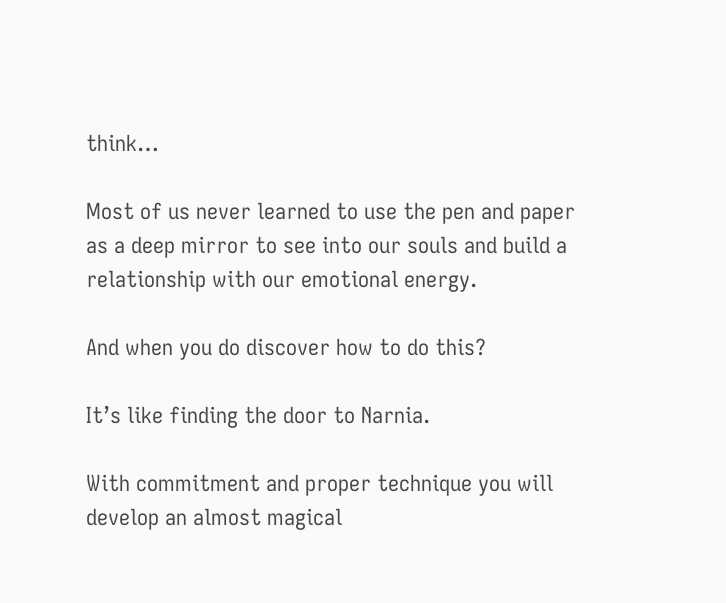think…

Most of us never learned to use the pen and paper as a deep mirror to see into our souls and build a relationship with our emotional energy.

And when you do discover how to do this?

It’s like finding the door to Narnia.

With commitment and proper technique you will develop an almost magical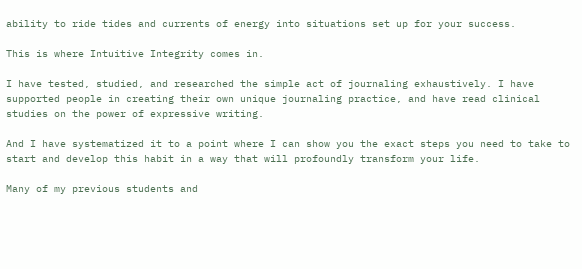ability to ride tides and currents of energy into situations set up for your success.

This is where Intuitive Integrity comes in.

I have tested, studied, and researched the simple act of journaling exhaustively. I have supported people in creating their own unique journaling practice, and have read clinical studies on the power of expressive writing.

And I have systematized it to a point where I can show you the exact steps you need to take to start and develop this habit in a way that will profoundly transform your life.

Many of my previous students and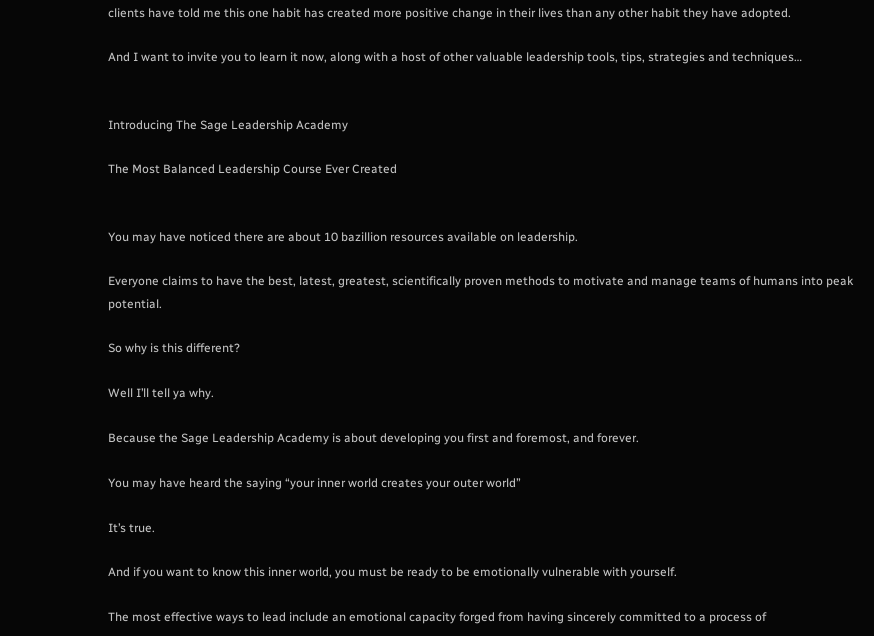clients have told me this one habit has created more positive change in their lives than any other habit they have adopted.

And I want to invite you to learn it now, along with a host of other valuable leadership tools, tips, strategies and techniques…


Introducing The Sage Leadership Academy

The Most Balanced Leadership Course Ever Created


You may have noticed there are about 10 bazillion resources available on leadership.

Everyone claims to have the best, latest, greatest, scientifically proven methods to motivate and manage teams of humans into peak potential.

So why is this different?

Well I’ll tell ya why.

Because the Sage Leadership Academy is about developing you first and foremost, and forever.

You may have heard the saying “your inner world creates your outer world”

It’s true.

And if you want to know this inner world, you must be ready to be emotionally vulnerable with yourself.

The most effective ways to lead include an emotional capacity forged from having sincerely committed to a process of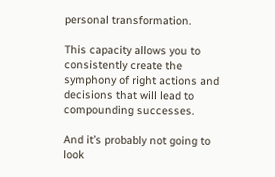personal transformation.

This capacity allows you to consistently create the symphony of right actions and decisions that will lead to compounding successes.

And it’s probably not going to look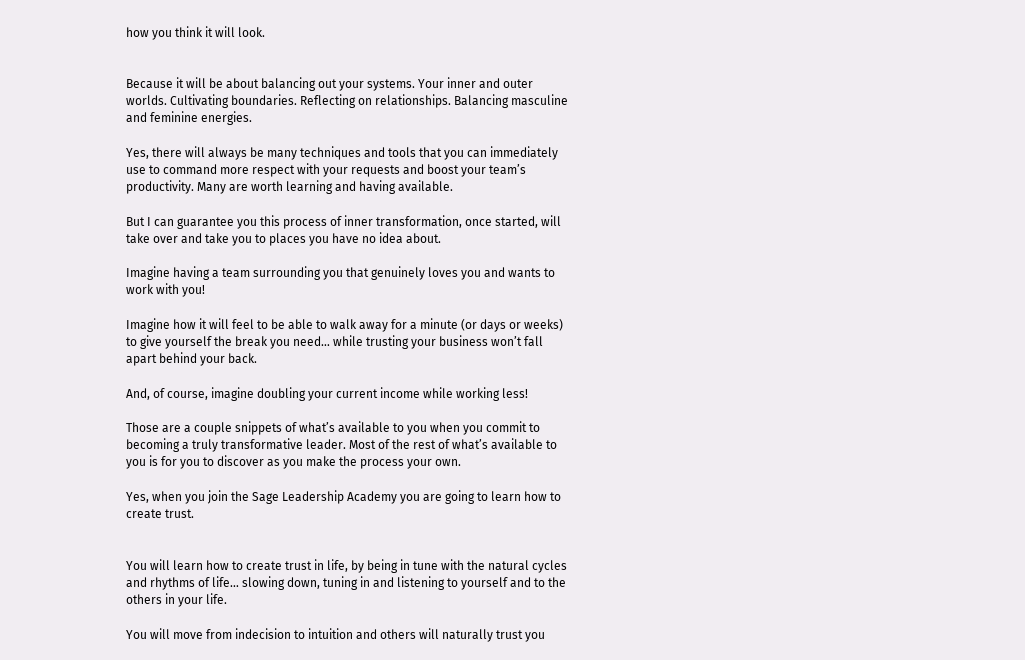how you think it will look.


Because it will be about balancing out your systems. Your inner and outer worlds. Cultivating boundaries. Reflecting on relationships. Balancing masculine and feminine energies.

Yes, there will always be many techniques and tools that you can immediately use to command more respect with your requests and boost your team’s productivity. Many are worth learning and having available.

But I can guarantee you this process of inner transformation, once started, will take over and take you to places you have no idea about.

Imagine having a team surrounding you that genuinely loves you and wants to work with you!

Imagine how it will feel to be able to walk away for a minute (or days or weeks) to give yourself the break you need… while trusting your business won’t fall apart behind your back.

And, of course, imagine doubling your current income while working less!

Those are a couple snippets of what’s available to you when you commit to becoming a truly transformative leader. Most of the rest of what’s available to you is for you to discover as you make the process your own.

Yes, when you join the Sage Leadership Academy you are going to learn how to create trust.


You will learn how to create trust in life, by being in tune with the natural cycles and rhythms of life… slowing down, tuning in and listening to yourself and to the others in your life.

You will move from indecision to intuition and others will naturally trust you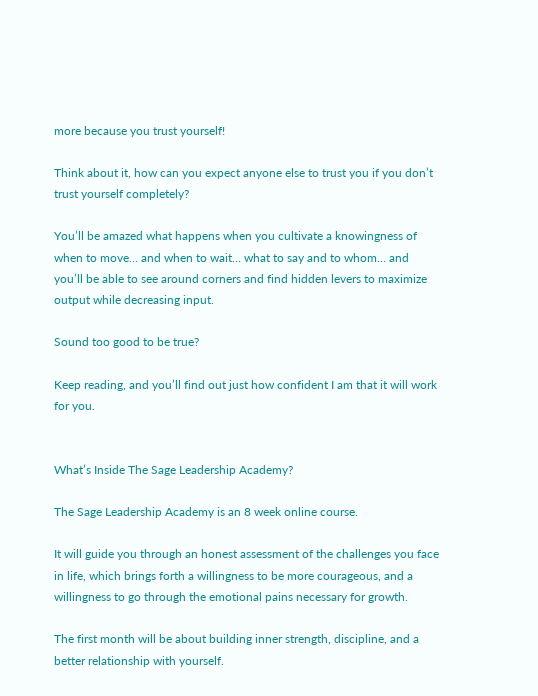more because you trust yourself!

Think about it, how can you expect anyone else to trust you if you don’t trust yourself completely?

You’ll be amazed what happens when you cultivate a knowingness of when to move… and when to wait… what to say and to whom… and you’ll be able to see around corners and find hidden levers to maximize output while decreasing input.

Sound too good to be true?

Keep reading, and you’ll find out just how confident I am that it will work for you.


What’s Inside The Sage Leadership Academy?

The Sage Leadership Academy is an 8 week online course.

It will guide you through an honest assessment of the challenges you face in life, which brings forth a willingness to be more courageous, and a willingness to go through the emotional pains necessary for growth.

The first month will be about building inner strength, discipline, and a better relationship with yourself.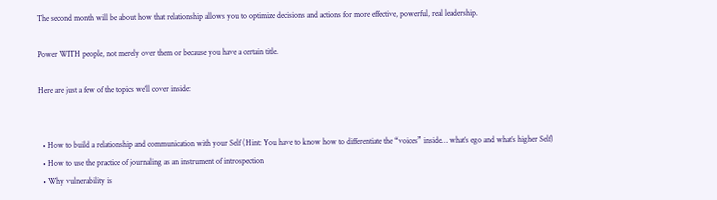The second month will be about how that relationship allows you to optimize decisions and actions for more effective, powerful, real leadership.

Power WITH people, not merely over them or because you have a certain title.

Here are just a few of the topics we’ll cover inside:


  • How to build a relationship and communication with your Self (Hint: You have to know how to differentiate the “voices” inside… what’s ego and what’s higher Self)
  • How to use the practice of journaling as an instrument of introspection
  • Why vulnerability is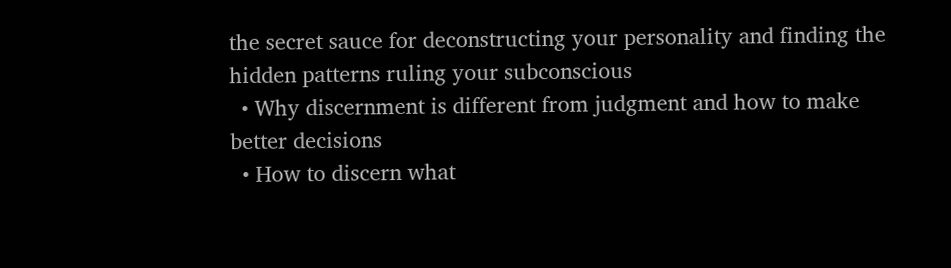the secret sauce for deconstructing your personality and finding the hidden patterns ruling your subconscious
  • Why discernment is different from judgment and how to make better decisions
  • How to discern what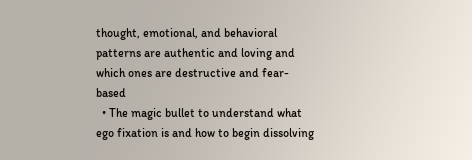thought, emotional, and behavioral patterns are authentic and loving and which ones are destructive and fear-based
  • The magic bullet to understand what ego fixation is and how to begin dissolving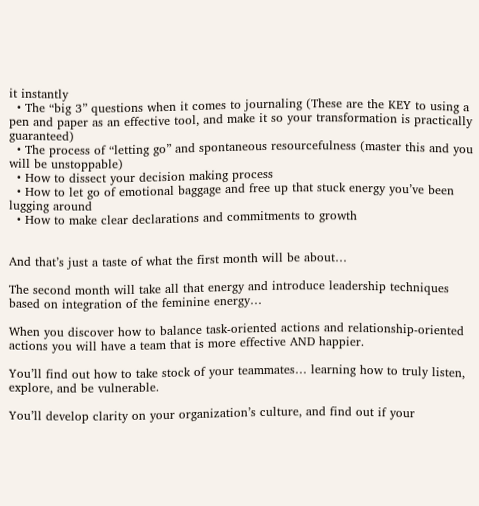it instantly
  • The “big 3” questions when it comes to journaling (These are the KEY to using a pen and paper as an effective tool, and make it so your transformation is practically guaranteed)
  • The process of “letting go” and spontaneous resourcefulness (master this and you will be unstoppable)
  • How to dissect your decision making process
  • How to let go of emotional baggage and free up that stuck energy you’ve been lugging around
  • How to make clear declarations and commitments to growth


And that’s just a taste of what the first month will be about…

The second month will take all that energy and introduce leadership techniques based on integration of the feminine energy…

When you discover how to balance task-oriented actions and relationship-oriented actions you will have a team that is more effective AND happier.

You’ll find out how to take stock of your teammates… learning how to truly listen, explore, and be vulnerable.

You’ll develop clarity on your organization’s culture, and find out if your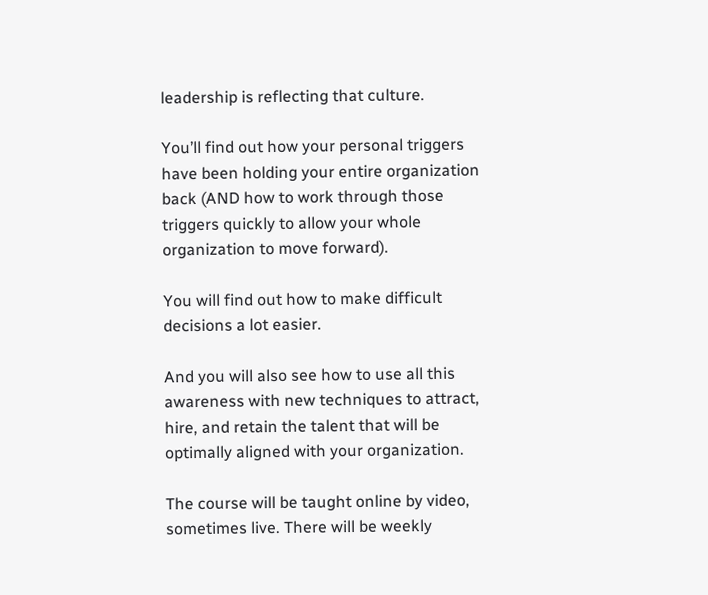leadership is reflecting that culture.

You’ll find out how your personal triggers have been holding your entire organization back (AND how to work through those triggers quickly to allow your whole organization to move forward).

You will find out how to make difficult decisions a lot easier.

And you will also see how to use all this awareness with new techniques to attract, hire, and retain the talent that will be optimally aligned with your organization.

The course will be taught online by video, sometimes live. There will be weekly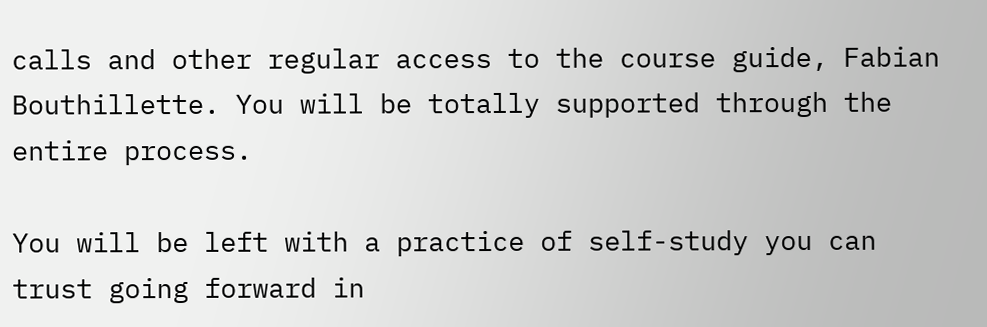calls and other regular access to the course guide, Fabian Bouthillette. You will be totally supported through the entire process.

You will be left with a practice of self-study you can trust going forward in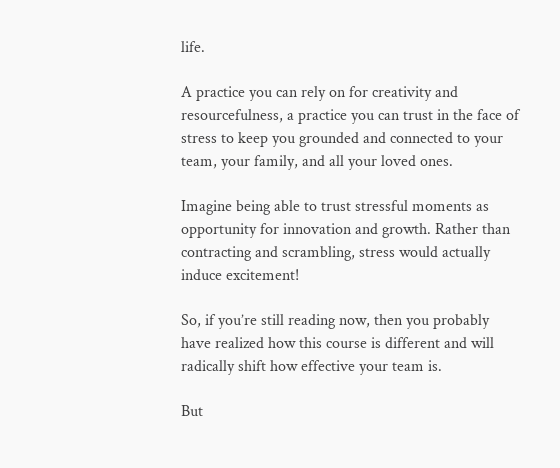life.

A practice you can rely on for creativity and resourcefulness, a practice you can trust in the face of stress to keep you grounded and connected to your team, your family, and all your loved ones.

Imagine being able to trust stressful moments as opportunity for innovation and growth. Rather than contracting and scrambling, stress would actually induce excitement!

So, if you’re still reading now, then you probably have realized how this course is different and will radically shift how effective your team is.

But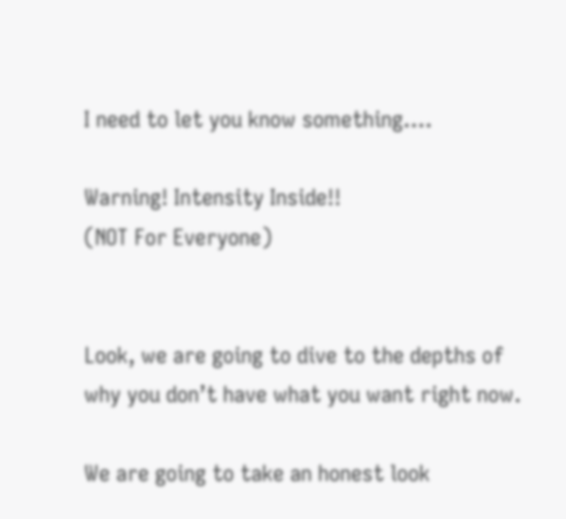I need to let you know something….

Warning! Intensity Inside!!
(NOT For Everyone)


Look, we are going to dive to the depths of why you don’t have what you want right now.

We are going to take an honest look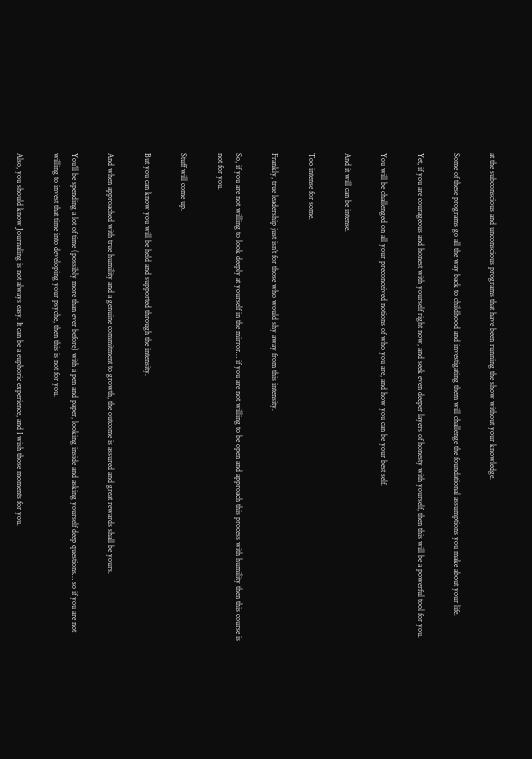at the subconscious and unconscious programs that have been running the show without your knowledge.

Some of these programs go all the way back to childhood and investigating them will challenge the foundational assumptions you make about your life.

Yet, if you are courageous and honest with yourself right now, and seek even deeper layers of honesty with yourself, then this will be a powerful tool for you.

You will be challenged on all your preconceived notions of who you are, and how you can be your best self.

And it will can be intense.

Too intense for some.

Frankly, true leadership just isn’t for those who would shy away from this intensity.

So, if you are not willing to look deeply at yourself in the mirror… if you are not willing to be open and approach this process with humility then this course is not for you.

Stuff will come up.

But you can know you will be held and supported through the intensity.

And when approached with true humility and a genuine commitment to growth, the outcome is assured and great rewards shall be yours.

You’ll be spending a lot of time (possibly more than ever before) with a pen and paper, looking inside and asking yourself deep questions… so if you are not willing to invest that time into developing your psyche, then this is not for you.

Also, you should know Journaling is not always easy. It can be a euphoric experience, and I wish those moments for you.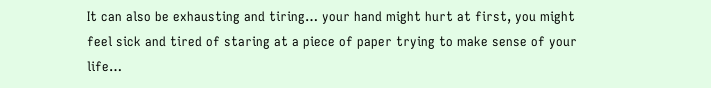It can also be exhausting and tiring… your hand might hurt at first, you might feel sick and tired of staring at a piece of paper trying to make sense of your life…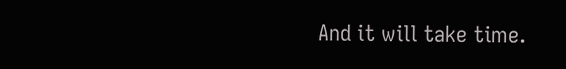And it will take time.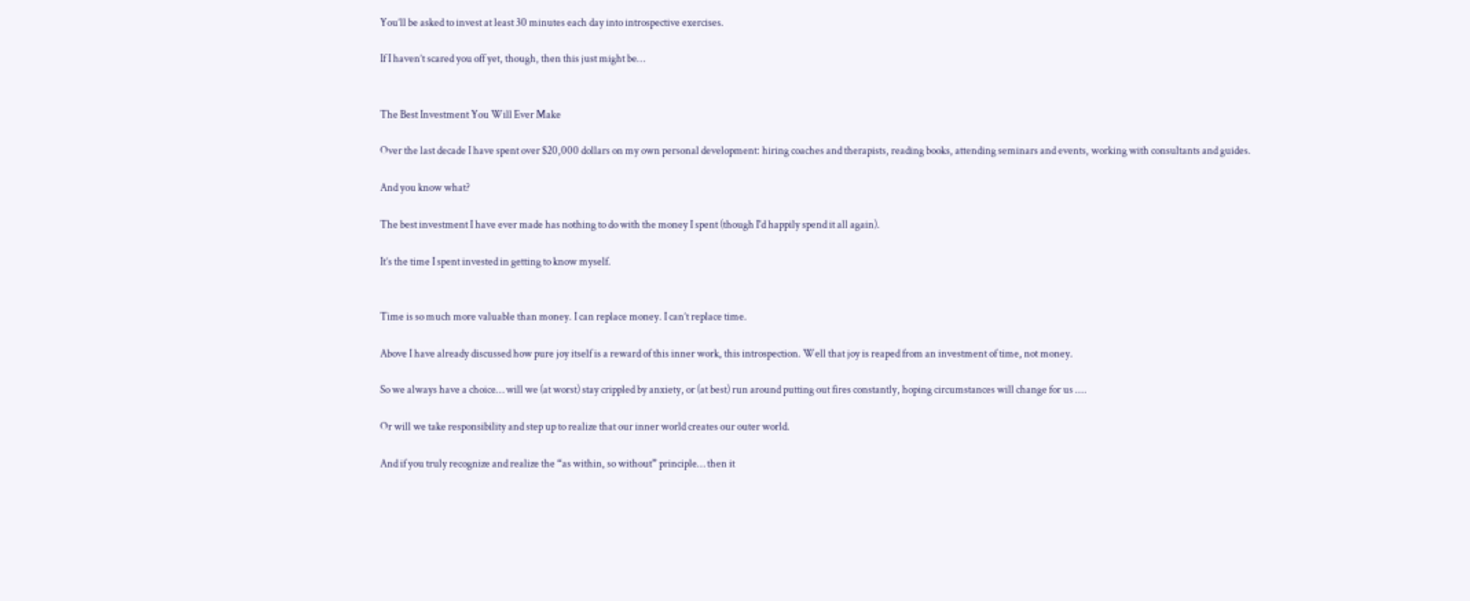You’ll be asked to invest at least 30 minutes each day into introspective exercises.

If I haven’t scared you off yet, though, then this just might be…


The Best Investment You Will Ever Make

Over the last decade I have spent over $20,000 dollars on my own personal development: hiring coaches and therapists, reading books, attending seminars and events, working with consultants and guides.

And you know what?

The best investment I have ever made has nothing to do with the money I spent (though I'd happily spend it all again).

It’s the time I spent invested in getting to know myself.


Time is so much more valuable than money. I can replace money. I can’t replace time.

Above I have already discussed how pure joy itself is a reward of this inner work, this introspection. Well that joy is reaped from an investment of time, not money.

So we always have a choice… will we (at worst) stay crippled by anxiety, or (at best) run around putting out fires constantly, hoping circumstances will change for us ....

Or will we take responsibility and step up to realize that our inner world creates our outer world.

And if you truly recognize and realize the “as within, so without” principle… then it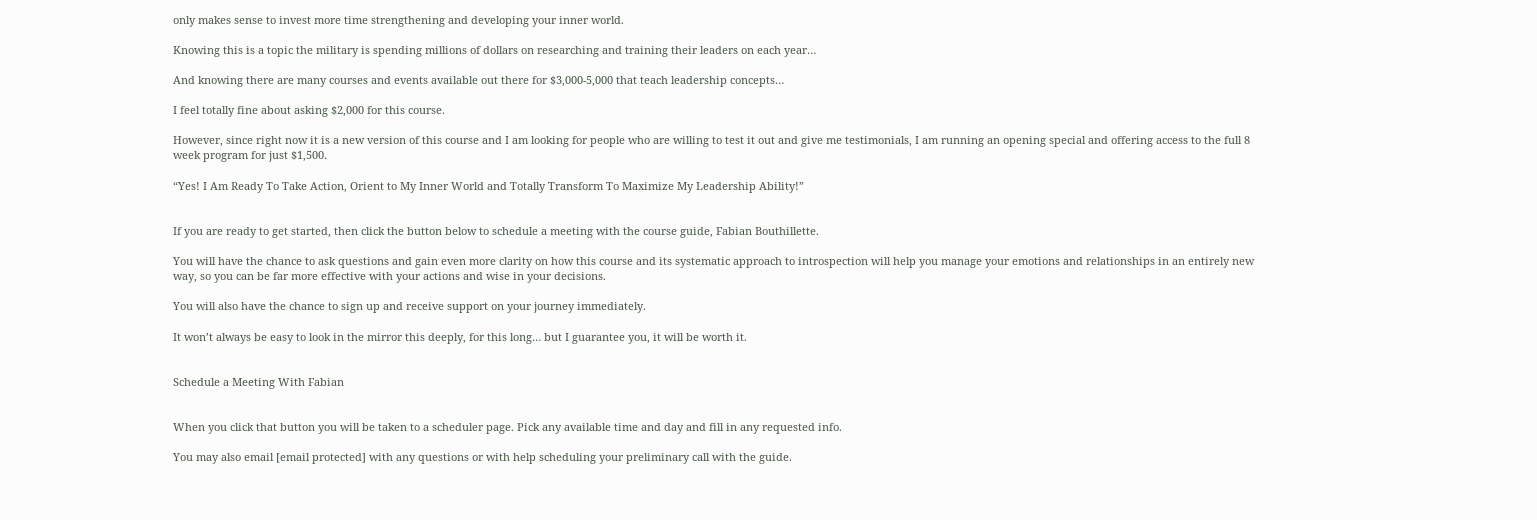only makes sense to invest more time strengthening and developing your inner world.

Knowing this is a topic the military is spending millions of dollars on researching and training their leaders on each year…

And knowing there are many courses and events available out there for $3,000-5,000 that teach leadership concepts…

I feel totally fine about asking $2,000 for this course.

However, since right now it is a new version of this course and I am looking for people who are willing to test it out and give me testimonials, I am running an opening special and offering access to the full 8 week program for just $1,500.

“Yes! I Am Ready To Take Action, Orient to My Inner World and Totally Transform To Maximize My Leadership Ability!”


If you are ready to get started, then click the button below to schedule a meeting with the course guide, Fabian Bouthillette.

You will have the chance to ask questions and gain even more clarity on how this course and its systematic approach to introspection will help you manage your emotions and relationships in an entirely new way, so you can be far more effective with your actions and wise in your decisions.

You will also have the chance to sign up and receive support on your journey immediately.

It won’t always be easy to look in the mirror this deeply, for this long… but I guarantee you, it will be worth it.


Schedule a Meeting With Fabian


When you click that button you will be taken to a scheduler page. Pick any available time and day and fill in any requested info.

You may also email [email protected] with any questions or with help scheduling your preliminary call with the guide.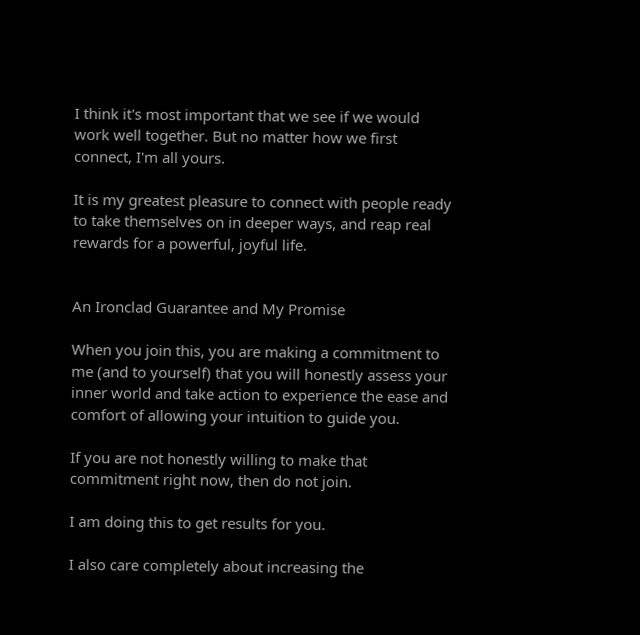I think it's most important that we see if we would work well together. But no matter how we first connect, I'm all yours.

It is my greatest pleasure to connect with people ready to take themselves on in deeper ways, and reap real rewards for a powerful, joyful life.


An Ironclad Guarantee and My Promise

When you join this, you are making a commitment to me (and to yourself) that you will honestly assess your inner world and take action to experience the ease and comfort of allowing your intuition to guide you.

If you are not honestly willing to make that commitment right now, then do not join.

I am doing this to get results for you.

I also care completely about increasing the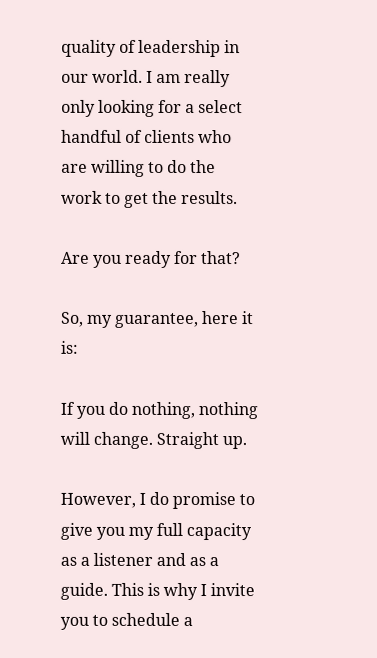quality of leadership in our world. I am really only looking for a select handful of clients who are willing to do the work to get the results.

Are you ready for that?

So, my guarantee, here it is:

If you do nothing, nothing will change. Straight up.

However, I do promise to give you my full capacity as a listener and as a guide. This is why I invite you to schedule a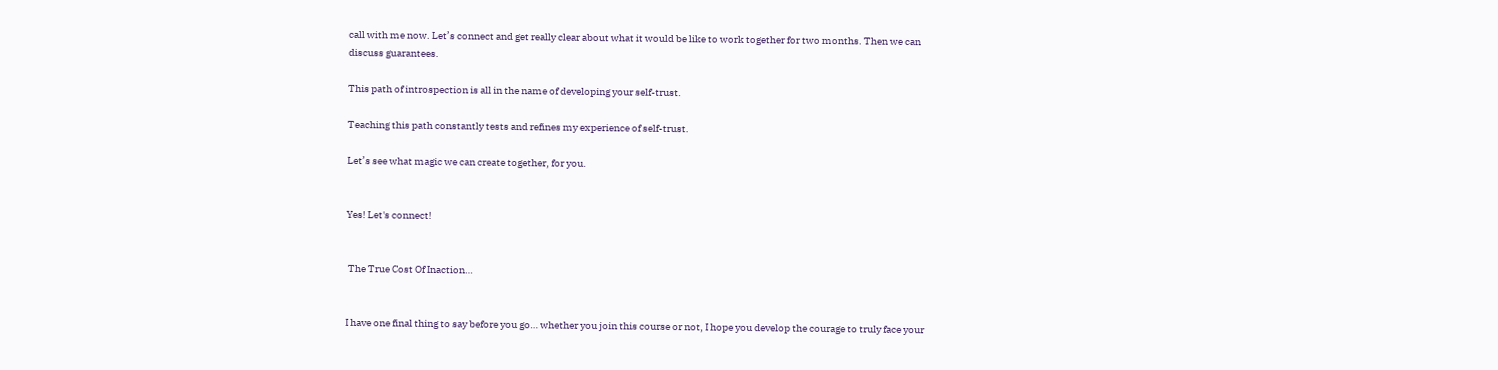call with me now. Let’s connect and get really clear about what it would be like to work together for two months. Then we can discuss guarantees.

This path of introspection is all in the name of developing your self-trust.

Teaching this path constantly tests and refines my experience of self-trust.

Let’s see what magic we can create together, for you.


Yes! Let's connect!


 The True Cost Of Inaction…


I have one final thing to say before you go… whether you join this course or not, I hope you develop the courage to truly face your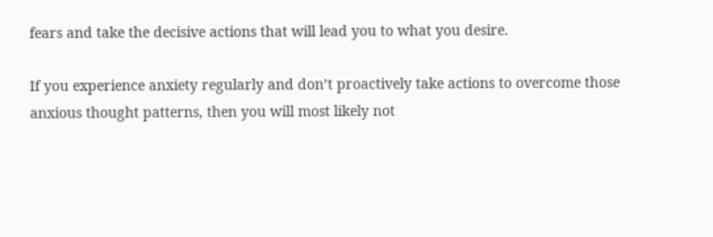fears and take the decisive actions that will lead you to what you desire.

If you experience anxiety regularly and don’t proactively take actions to overcome those anxious thought patterns, then you will most likely not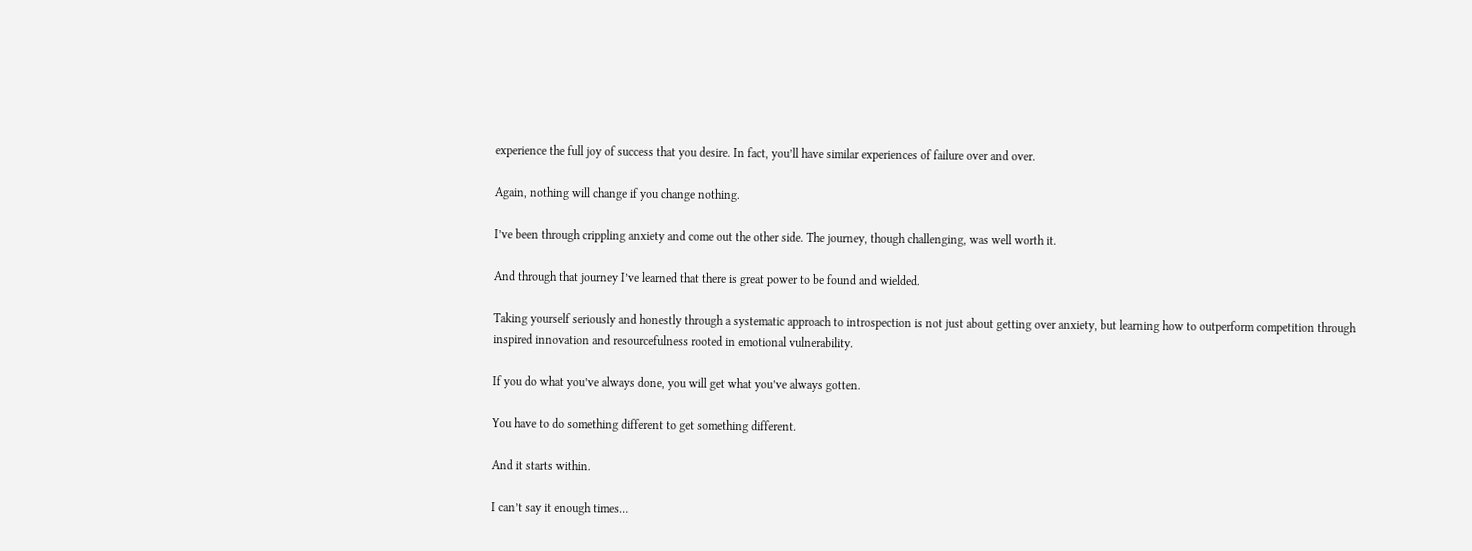experience the full joy of success that you desire. In fact, you’ll have similar experiences of failure over and over.

Again, nothing will change if you change nothing.

I’ve been through crippling anxiety and come out the other side. The journey, though challenging, was well worth it.

And through that journey I’ve learned that there is great power to be found and wielded.

Taking yourself seriously and honestly through a systematic approach to introspection is not just about getting over anxiety, but learning how to outperform competition through inspired innovation and resourcefulness rooted in emotional vulnerability.

If you do what you’ve always done, you will get what you’ve always gotten.

You have to do something different to get something different.

And it starts within.

I can’t say it enough times…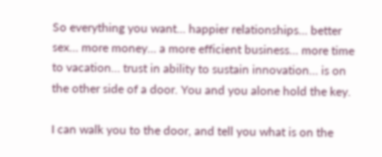So everything you want… happier relationships… better sex… more money… a more efficient business… more time to vacation… trust in ability to sustain innovation… is on the other side of a door. You and you alone hold the key.

I can walk you to the door, and tell you what is on the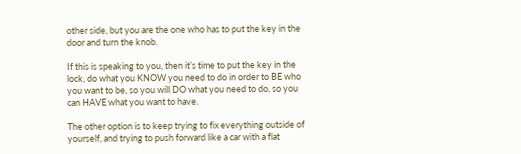other side, but you are the one who has to put the key in the door and turn the knob.

If this is speaking to you, then it’s time to put the key in the lock, do what you KNOW you need to do in order to BE who you want to be, so you will DO what you need to do, so you can HAVE what you want to have.

The other option is to keep trying to fix everything outside of yourself, and trying to push forward like a car with a flat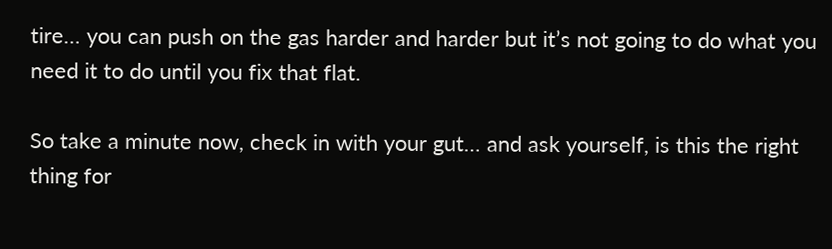tire… you can push on the gas harder and harder but it’s not going to do what you need it to do until you fix that flat.

So take a minute now, check in with your gut… and ask yourself, is this the right thing for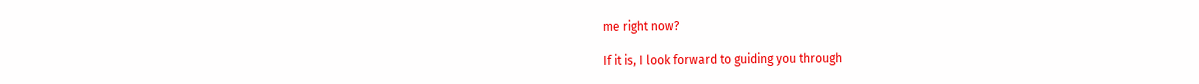me right now?

If it is, I look forward to guiding you through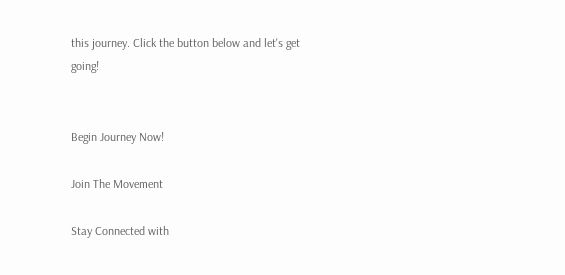this journey. Click the button below and let's get going!


Begin Journey Now!

Join The Movement

Stay Connected with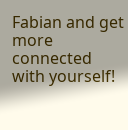Fabian and get more connected with yourself!